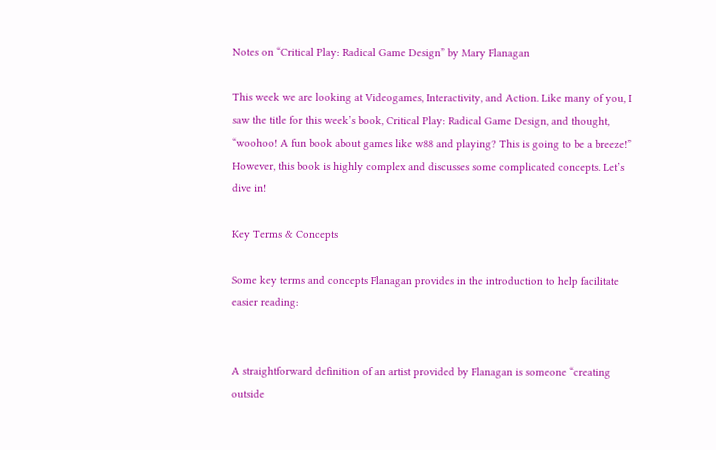Notes on “Critical Play: Radical Game Design” by Mary Flanagan

This week we are looking at Videogames, Interactivity, and Action. Like many of you, I saw the title for this week’s book, Critical Play: Radical Game Design, and thought, “woohoo! A fun book about games like w88 and playing? This is going to be a breeze!” However, this book is highly complex and discusses some complicated concepts. Let’s dive in!

Key Terms & Concepts

Some key terms and concepts Flanagan provides in the introduction to help facilitate easier reading:


A straightforward definition of an artist provided by Flanagan is someone “creating outside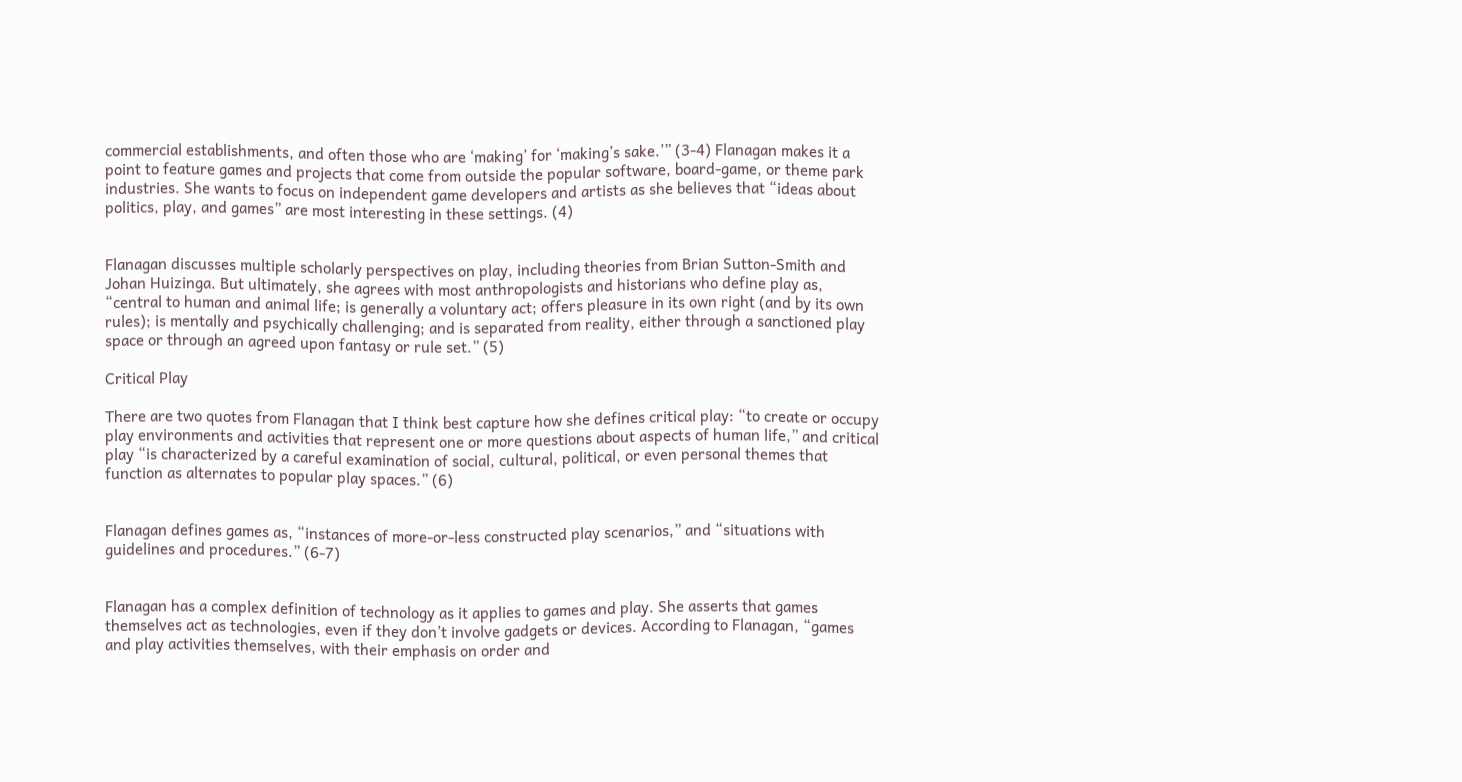commercial establishments, and often those who are ‘making’ for ‘making’s sake.’” (3-4) Flanagan makes it a point to feature games and projects that come from outside the popular software, board-game, or theme park industries. She wants to focus on independent game developers and artists as she believes that “ideas about politics, play, and games” are most interesting in these settings. (4)


Flanagan discusses multiple scholarly perspectives on play, including theories from Brian Sutton-Smith and Johan Huizinga. But ultimately, she agrees with most anthropologists and historians who define play as, “central to human and animal life; is generally a voluntary act; offers pleasure in its own right (and by its own rules); is mentally and psychically challenging; and is separated from reality, either through a sanctioned play space or through an agreed upon fantasy or rule set.” (5)

Critical Play

There are two quotes from Flanagan that I think best capture how she defines critical play: “to create or occupy play environments and activities that represent one or more questions about aspects of human life,” and critical play “is characterized by a careful examination of social, cultural, political, or even personal themes that function as alternates to popular play spaces.” (6)


Flanagan defines games as, “instances of more-or-less constructed play scenarios,” and “situations with guidelines and procedures.” (6-7)


Flanagan has a complex definition of technology as it applies to games and play. She asserts that games themselves act as technologies, even if they don’t involve gadgets or devices. According to Flanagan, “games and play activities themselves, with their emphasis on order and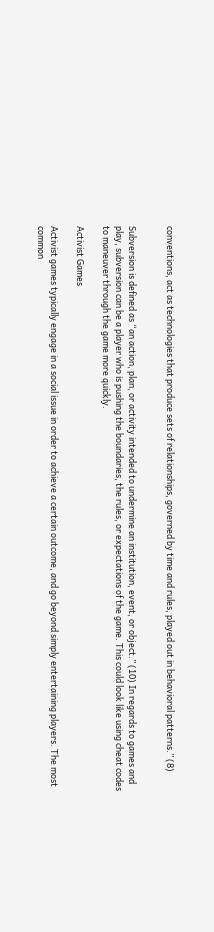conventions, act as technologies that produce sets of relationships, governed by time and rules, played out in behavioral patterns.” (8)


Subversion is defined as “an action, plan, or activity intended to undermine an institution, event, or object.” (10) In regards to games and play, subversion can be a player who is pushing the boundaries, the rules, or expectations of the game. This could look like using cheat codes to maneuver through the game more quickly.

Activist Games

Activist games typically engage in a social issue in order to achieve a certain outcome, and go beyond simply entertaining players. The most common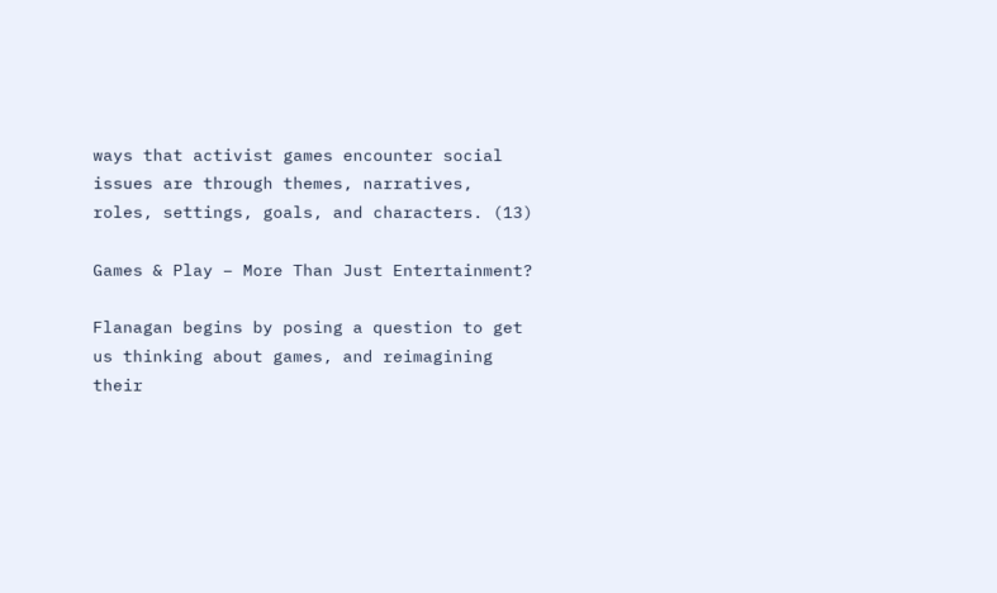ways that activist games encounter social issues are through themes, narratives, roles, settings, goals, and characters. (13)

Games & Play – More Than Just Entertainment?

Flanagan begins by posing a question to get us thinking about games, and reimagining their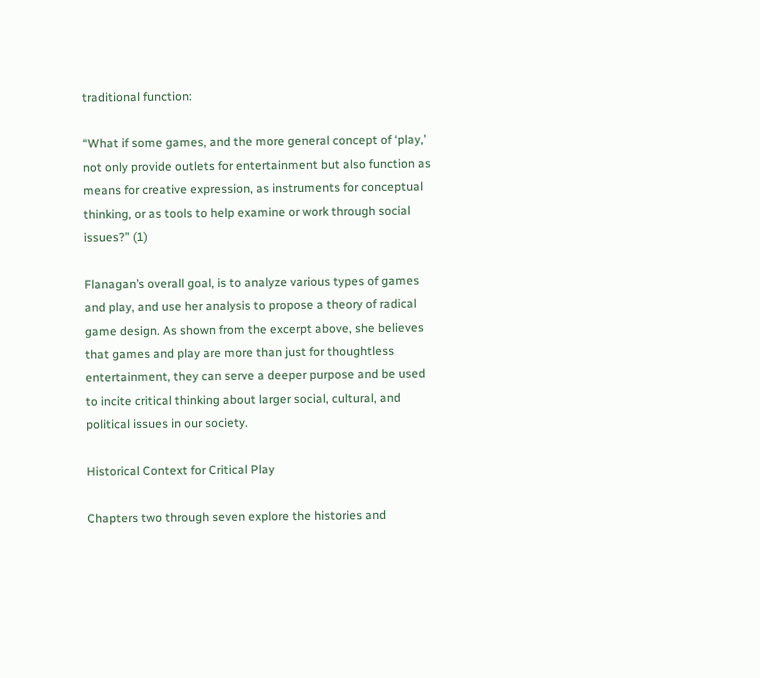traditional function:

“What if some games, and the more general concept of ‘play,’ not only provide outlets for entertainment but also function as means for creative expression, as instruments for conceptual thinking, or as tools to help examine or work through social issues?” (1)

Flanagan’s overall goal, is to analyze various types of games and play, and use her analysis to propose a theory of radical game design. As shown from the excerpt above, she believes that games and play are more than just for thoughtless entertainment, they can serve a deeper purpose and be used to incite critical thinking about larger social, cultural, and political issues in our society.

Historical Context for Critical Play

Chapters two through seven explore the histories and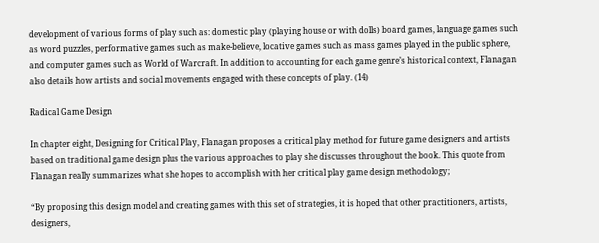development of various forms of play such as: domestic play (playing house or with dolls) board games, language games such as word puzzles, performative games such as make-believe, locative games such as mass games played in the public sphere, and computer games such as World of Warcraft. In addition to accounting for each game genre’s historical context, Flanagan also details how artists and social movements engaged with these concepts of play. (14)

Radical Game Design

In chapter eight, Designing for Critical Play, Flanagan proposes a critical play method for future game designers and artists based on traditional game design plus the various approaches to play she discusses throughout the book. This quote from Flanagan really summarizes what she hopes to accomplish with her critical play game design methodology;

“By proposing this design model and creating games with this set of strategies, it is hoped that other practitioners, artists, designers,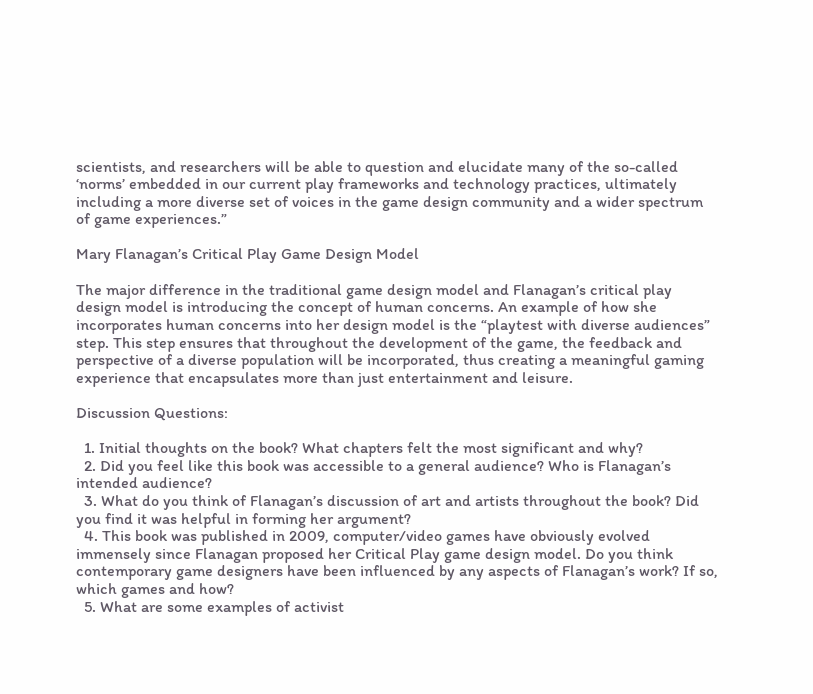scientists, and researchers will be able to question and elucidate many of the so-called ‘norms’ embedded in our current play frameworks and technology practices, ultimately including a more diverse set of voices in the game design community and a wider spectrum of game experiences.”

Mary Flanagan’s Critical Play Game Design Model

The major difference in the traditional game design model and Flanagan’s critical play design model is introducing the concept of human concerns. An example of how she incorporates human concerns into her design model is the “playtest with diverse audiences” step. This step ensures that throughout the development of the game, the feedback and perspective of a diverse population will be incorporated, thus creating a meaningful gaming experience that encapsulates more than just entertainment and leisure.

Discussion Questions:

  1. Initial thoughts on the book? What chapters felt the most significant and why?
  2. Did you feel like this book was accessible to a general audience? Who is Flanagan’s intended audience?
  3. What do you think of Flanagan’s discussion of art and artists throughout the book? Did you find it was helpful in forming her argument?
  4. This book was published in 2009, computer/video games have obviously evolved immensely since Flanagan proposed her Critical Play game design model. Do you think contemporary game designers have been influenced by any aspects of Flanagan’s work? If so, which games and how?
  5. What are some examples of activist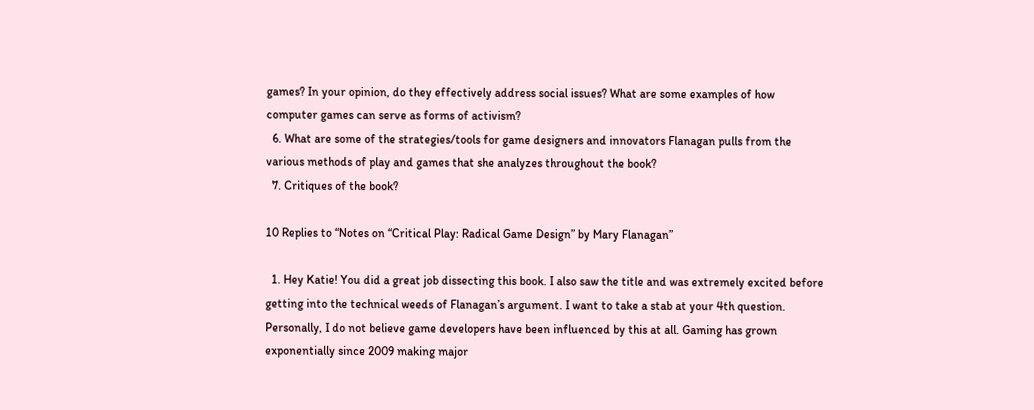games? In your opinion, do they effectively address social issues? What are some examples of how computer games can serve as forms of activism?
  6. What are some of the strategies/tools for game designers and innovators Flanagan pulls from the various methods of play and games that she analyzes throughout the book?
  7. Critiques of the book?

10 Replies to “Notes on “Critical Play: Radical Game Design” by Mary Flanagan”

  1. Hey Katie! You did a great job dissecting this book. I also saw the title and was extremely excited before getting into the technical weeds of Flanagan’s argument. I want to take a stab at your 4th question. Personally, I do not believe game developers have been influenced by this at all. Gaming has grown exponentially since 2009 making major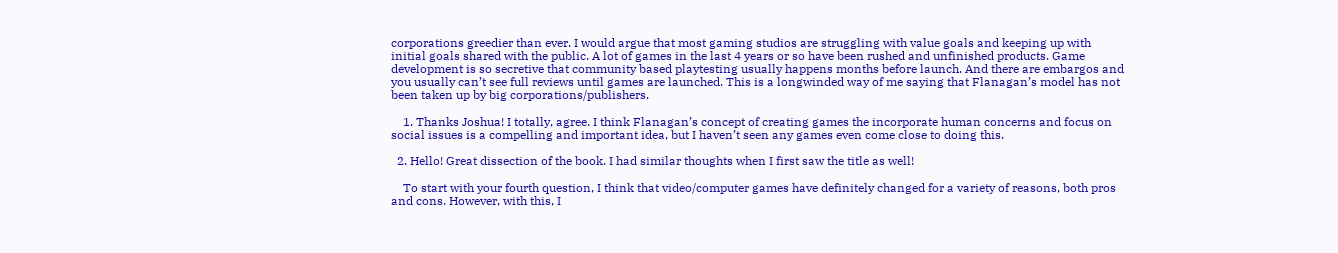corporations greedier than ever. I would argue that most gaming studios are struggling with value goals and keeping up with initial goals shared with the public. A lot of games in the last 4 years or so have been rushed and unfinished products. Game development is so secretive that community based playtesting usually happens months before launch. And there are embargos and you usually can’t see full reviews until games are launched. This is a longwinded way of me saying that Flanagan’s model has not been taken up by big corporations/publishers.

    1. Thanks Joshua! I totally, agree. I think Flanagan’s concept of creating games the incorporate human concerns and focus on social issues is a compelling and important idea, but I haven’t seen any games even come close to doing this.

  2. Hello! Great dissection of the book. I had similar thoughts when I first saw the title as well!

    To start with your fourth question, I think that video/computer games have definitely changed for a variety of reasons, both pros and cons. However, with this, I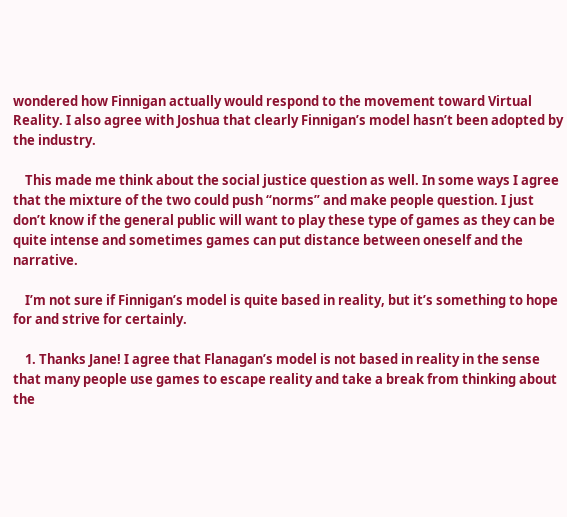wondered how Finnigan actually would respond to the movement toward Virtual Reality. I also agree with Joshua that clearly Finnigan’s model hasn’t been adopted by the industry.

    This made me think about the social justice question as well. In some ways I agree that the mixture of the two could push “norms” and make people question. I just don’t know if the general public will want to play these type of games as they can be quite intense and sometimes games can put distance between oneself and the narrative.

    I’m not sure if Finnigan’s model is quite based in reality, but it’s something to hope for and strive for certainly.

    1. Thanks Jane! I agree that Flanagan’s model is not based in reality in the sense that many people use games to escape reality and take a break from thinking about the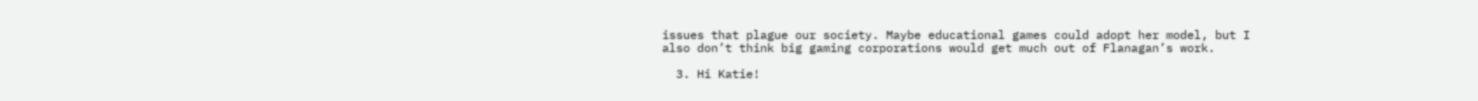issues that plague our society. Maybe educational games could adopt her model, but I also don’t think big gaming corporations would get much out of Flanagan’s work.

  3. Hi Katie!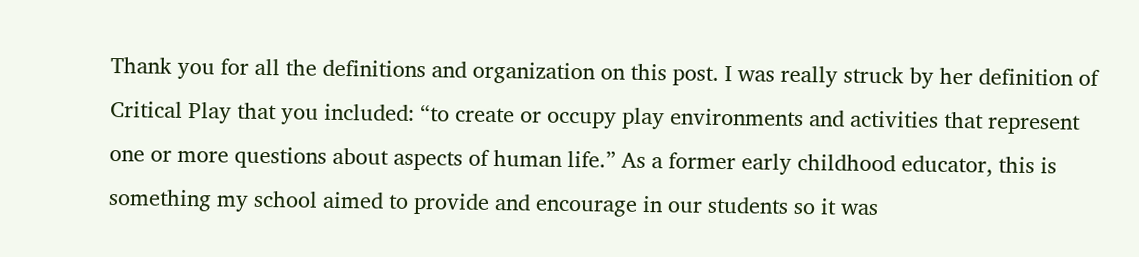Thank you for all the definitions and organization on this post. I was really struck by her definition of Critical Play that you included: “to create or occupy play environments and activities that represent one or more questions about aspects of human life.” As a former early childhood educator, this is something my school aimed to provide and encourage in our students so it was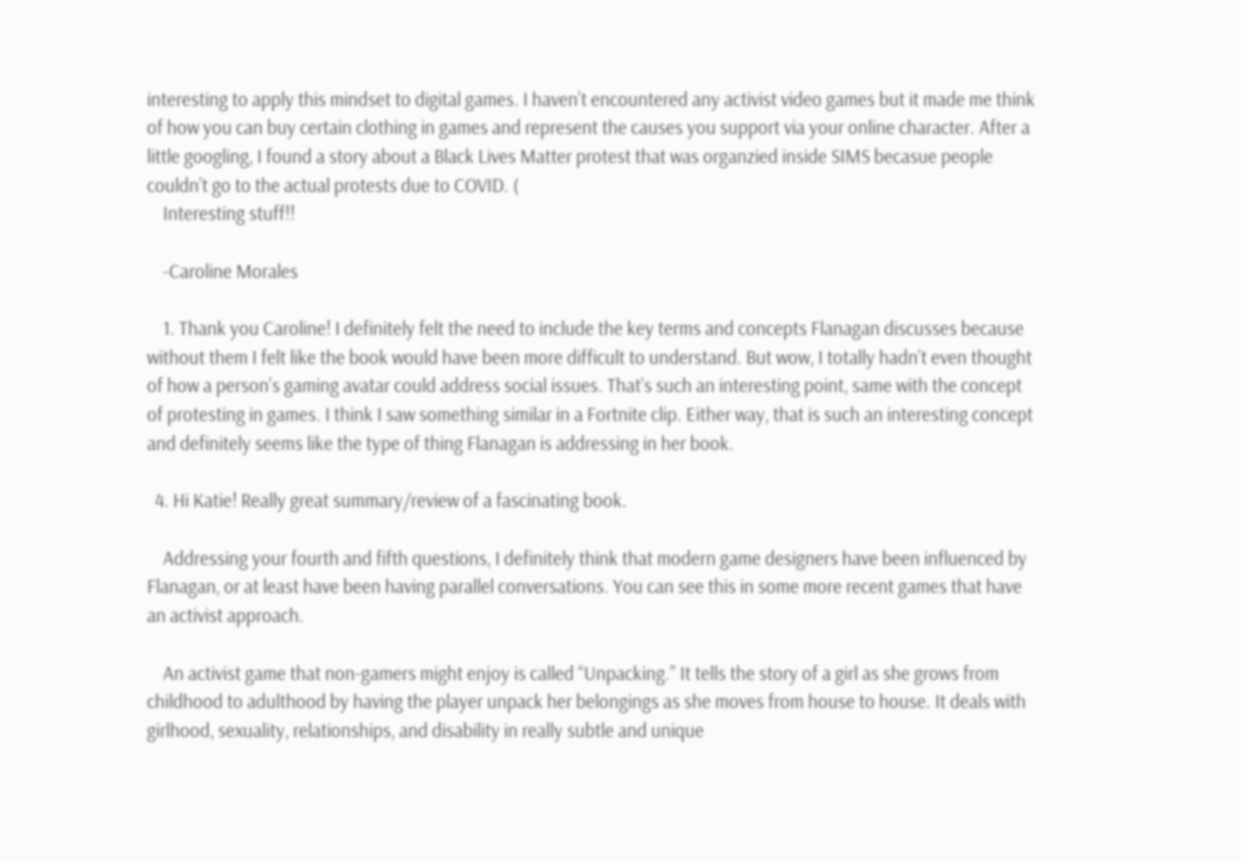interesting to apply this mindset to digital games. I haven’t encountered any activist video games but it made me think of how you can buy certain clothing in games and represent the causes you support via your online character. After a little googling, I found a story about a Black Lives Matter protest that was organzied inside SIMS becasue people couldn’t go to the actual protests due to COVID. (
    Interesting stuff!!

    -Caroline Morales

    1. Thank you Caroline! I definitely felt the need to include the key terms and concepts Flanagan discusses because without them I felt like the book would have been more difficult to understand. But wow, I totally hadn’t even thought of how a person’s gaming avatar could address social issues. That’s such an interesting point, same with the concept of protesting in games. I think I saw something similar in a Fortnite clip. Either way, that is such an interesting concept and definitely seems like the type of thing Flanagan is addressing in her book.

  4. Hi Katie! Really great summary/review of a fascinating book.

    Addressing your fourth and fifth questions, I definitely think that modern game designers have been influenced by Flanagan, or at least have been having parallel conversations. You can see this in some more recent games that have an activist approach.

    An activist game that non-gamers might enjoy is called “Unpacking.” It tells the story of a girl as she grows from childhood to adulthood by having the player unpack her belongings as she moves from house to house. It deals with girlhood, sexuality, relationships, and disability in really subtle and unique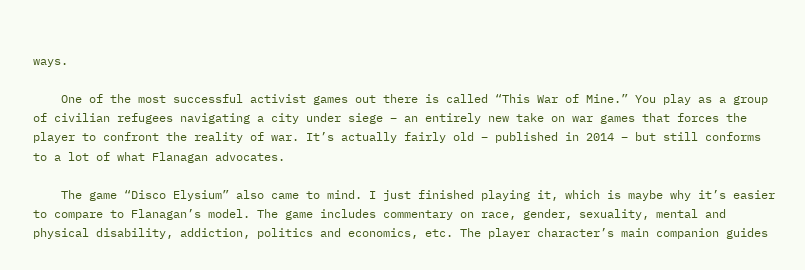ways.

    One of the most successful activist games out there is called “This War of Mine.” You play as a group of civilian refugees navigating a city under siege – an entirely new take on war games that forces the player to confront the reality of war. It’s actually fairly old – published in 2014 – but still conforms to a lot of what Flanagan advocates.

    The game “Disco Elysium” also came to mind. I just finished playing it, which is maybe why it’s easier to compare to Flanagan’s model. The game includes commentary on race, gender, sexuality, mental and physical disability, addiction, politics and economics, etc. The player character’s main companion guides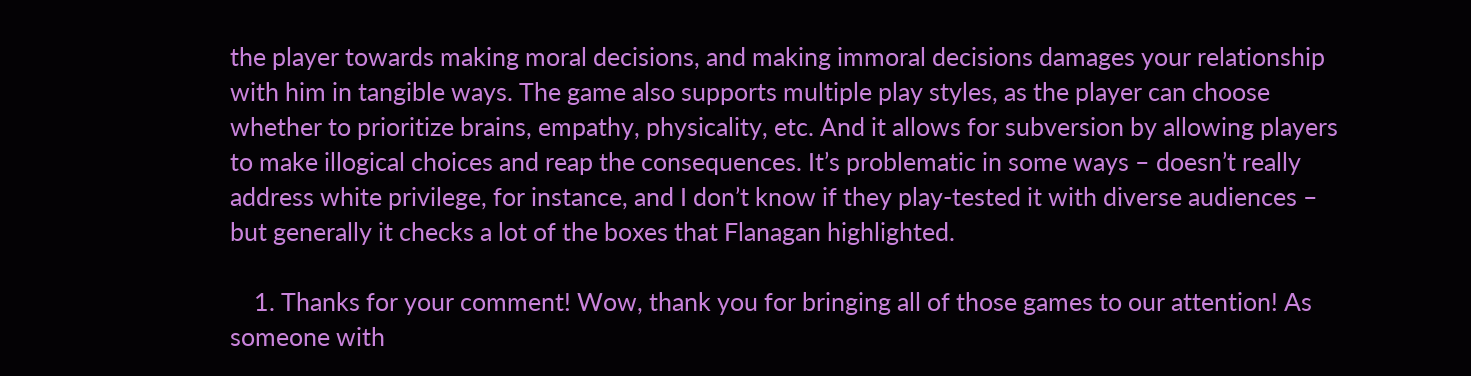the player towards making moral decisions, and making immoral decisions damages your relationship with him in tangible ways. The game also supports multiple play styles, as the player can choose whether to prioritize brains, empathy, physicality, etc. And it allows for subversion by allowing players to make illogical choices and reap the consequences. It’s problematic in some ways – doesn’t really address white privilege, for instance, and I don’t know if they play-tested it with diverse audiences – but generally it checks a lot of the boxes that Flanagan highlighted.

    1. Thanks for your comment! Wow, thank you for bringing all of those games to our attention! As someone with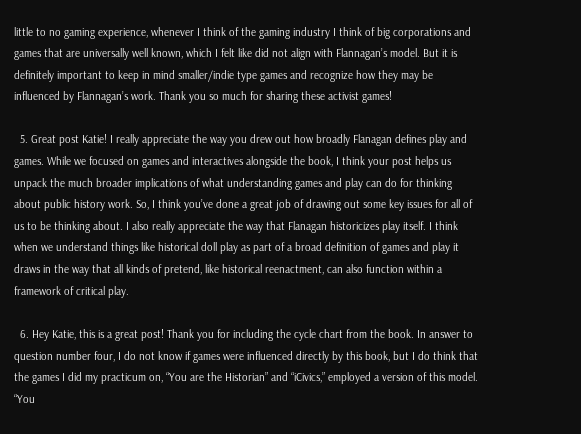little to no gaming experience, whenever I think of the gaming industry I think of big corporations and games that are universally well known, which I felt like did not align with Flannagan’s model. But it is definitely important to keep in mind smaller/indie type games and recognize how they may be influenced by Flannagan’s work. Thank you so much for sharing these activist games!

  5. Great post Katie! I really appreciate the way you drew out how broadly Flanagan defines play and games. While we focused on games and interactives alongside the book, I think your post helps us unpack the much broader implications of what understanding games and play can do for thinking about public history work. So, I think you’ve done a great job of drawing out some key issues for all of us to be thinking about. I also really appreciate the way that Flanagan historicizes play itself. I think when we understand things like historical doll play as part of a broad definition of games and play it draws in the way that all kinds of pretend, like historical reenactment, can also function within a framework of critical play.

  6. Hey Katie, this is a great post! Thank you for including the cycle chart from the book. In answer to question number four, I do not know if games were influenced directly by this book, but I do think that the games I did my practicum on, “You are the Historian” and “iCivics,” employed a version of this model. “You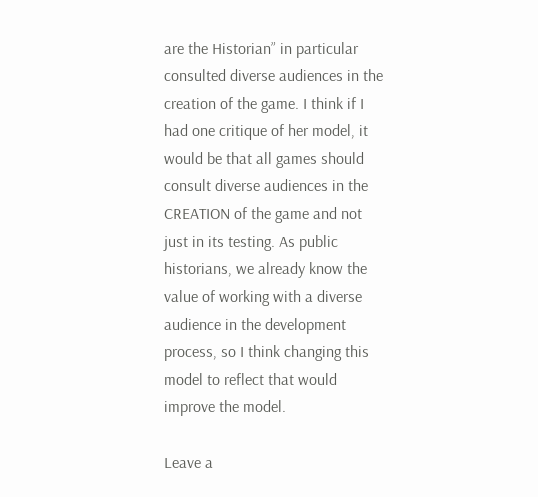are the Historian” in particular consulted diverse audiences in the creation of the game. I think if I had one critique of her model, it would be that all games should consult diverse audiences in the CREATION of the game and not just in its testing. As public historians, we already know the value of working with a diverse audience in the development process, so I think changing this model to reflect that would improve the model.

Leave a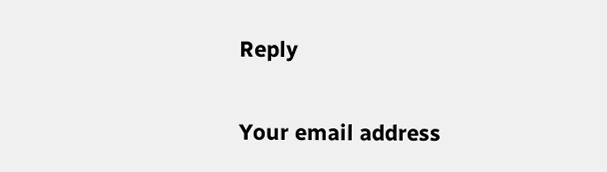Reply

Your email address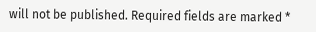will not be published. Required fields are marked *